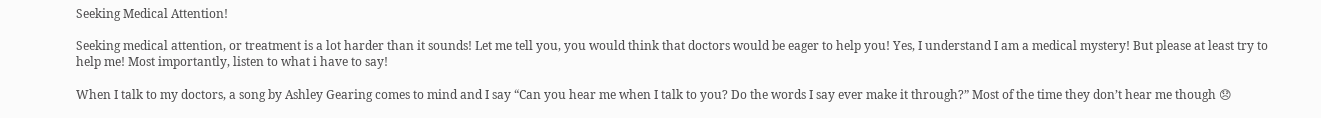Seeking Medical Attention!

Seeking medical attention, or treatment is a lot harder than it sounds! Let me tell you, you would think that doctors would be eager to help you! Yes, I understand I am a medical mystery! But please at least try to help me! Most importantly, listen to what i have to say!

When I talk to my doctors, a song by Ashley Gearing comes to mind and I say “Can you hear me when I talk to you? Do the words I say ever make it through?” Most of the time they don’t hear me though 😞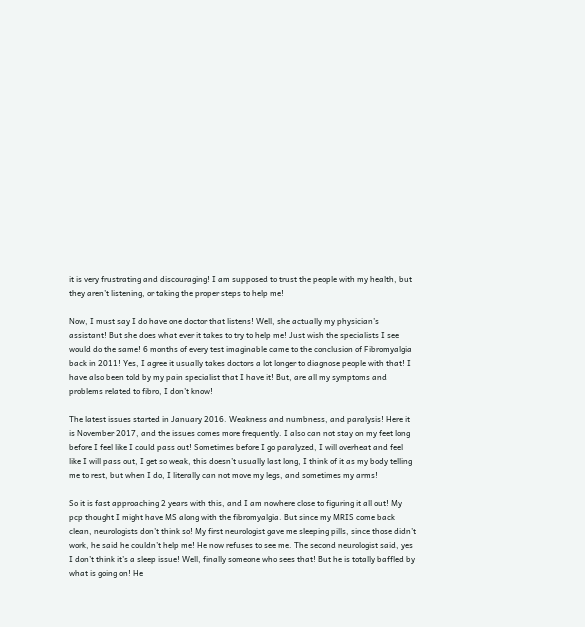it is very frustrating and discouraging! I am supposed to trust the people with my health, but they aren’t listening, or taking the proper steps to help me!

Now, I must say I do have one doctor that listens! Well, she actually my physician’s assistant! But she does what ever it takes to try to help me! Just wish the specialists I see would do the same! 6 months of every test imaginable came to the conclusion of Fibromyalgia back in 2011! Yes, I agree it usually takes doctors a lot longer to diagnose people with that! I have also been told by my pain specialist that I have it! But, are all my symptoms and problems related to fibro, I don’t know!

The latest issues started in January 2016. Weakness and numbness, and paralysis! Here it is November 2017, and the issues comes more frequently. I also can not stay on my feet long before I feel like I could pass out! Sometimes before I go paralyzed, I will overheat and feel like I will pass out, I get so weak, this doesn’t usually last long, I think of it as my body telling me to rest, but when I do, I literally can not move my legs, and sometimes my arms!

So it is fast approaching 2 years with this, and I am nowhere close to figuring it all out! My pcp thought I might have MS along with the fibromyalgia. But since my MRIS come back clean, neurologists don’t think so! My first neurologist gave me sleeping pills, since those didn’t work, he said he couldn’t help me! He now refuses to see me. The second neurologist said, yes I don’t think it’s a sleep issue! Well, finally someone who sees that! But he is totally baffled by what is going on! He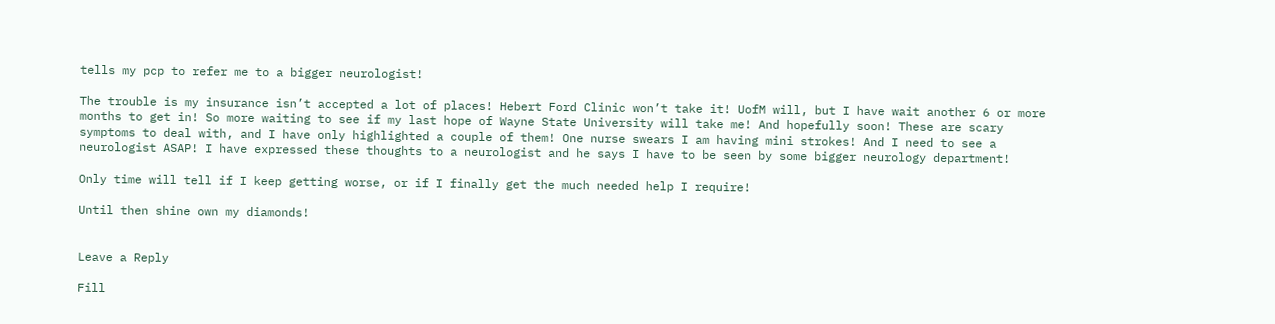tells my pcp to refer me to a bigger neurologist!

The trouble is my insurance isn’t accepted a lot of places! Hebert Ford Clinic won’t take it! UofM will, but I have wait another 6 or more months to get in! So more waiting to see if my last hope of Wayne State University will take me! And hopefully soon! These are scary symptoms to deal with, and I have only highlighted a couple of them! One nurse swears I am having mini strokes! And I need to see a neurologist ASAP! I have expressed these thoughts to a neurologist and he says I have to be seen by some bigger neurology department!

Only time will tell if I keep getting worse, or if I finally get the much needed help I require!

Until then shine own my diamonds!


Leave a Reply

Fill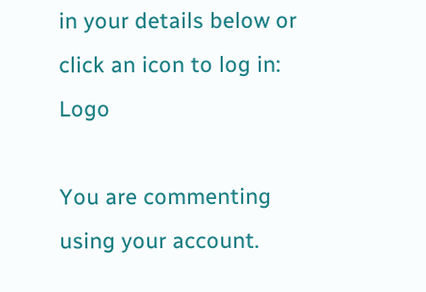in your details below or click an icon to log in: Logo

You are commenting using your account.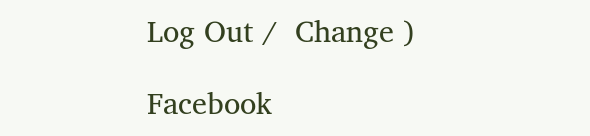Log Out /  Change )

Facebook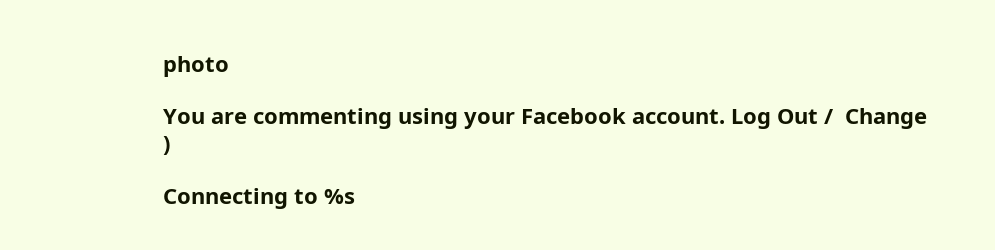photo

You are commenting using your Facebook account. Log Out /  Change )

Connecting to %s